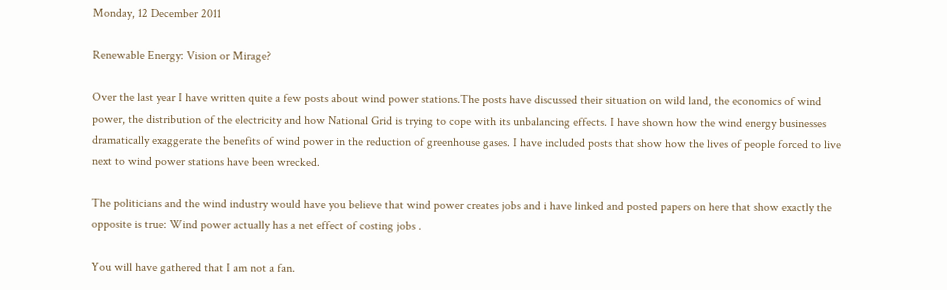Monday, 12 December 2011

Renewable Energy: Vision or Mirage?

Over the last year I have written quite a few posts about wind power stations.The posts have discussed their situation on wild land, the economics of wind power, the distribution of the electricity and how National Grid is trying to cope with its unbalancing effects. I have shown how the wind energy businesses dramatically exaggerate the benefits of wind power in the reduction of greenhouse gases. I have included posts that show how the lives of people forced to live next to wind power stations have been wrecked.

The politicians and the wind industry would have you believe that wind power creates jobs and i have linked and posted papers on here that show exactly the opposite is true: Wind power actually has a net effect of costing jobs .

You will have gathered that I am not a fan.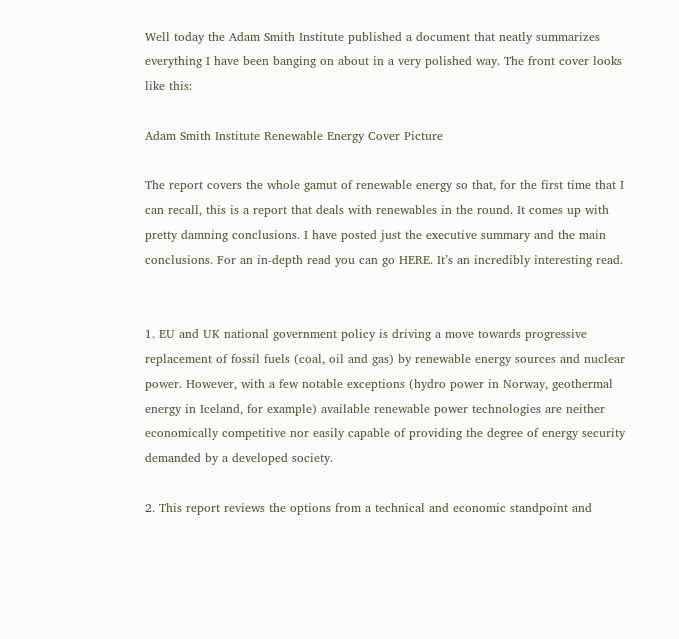Well today the Adam Smith Institute published a document that neatly summarizes everything I have been banging on about in a very polished way. The front cover looks like this:

Adam Smith Institute Renewable Energy Cover Picture

The report covers the whole gamut of renewable energy so that, for the first time that I can recall, this is a report that deals with renewables in the round. It comes up with pretty damning conclusions. I have posted just the executive summary and the main conclusions. For an in-depth read you can go HERE. It’s an incredibly interesting read.


1. EU and UK national government policy is driving a move towards progressive replacement of fossil fuels (coal, oil and gas) by renewable energy sources and nuclear power. However, with a few notable exceptions (hydro power in Norway, geothermal energy in Iceland, for example) available renewable power technologies are neither economically competitive nor easily capable of providing the degree of energy security demanded by a developed society.

2. This report reviews the options from a technical and economic standpoint and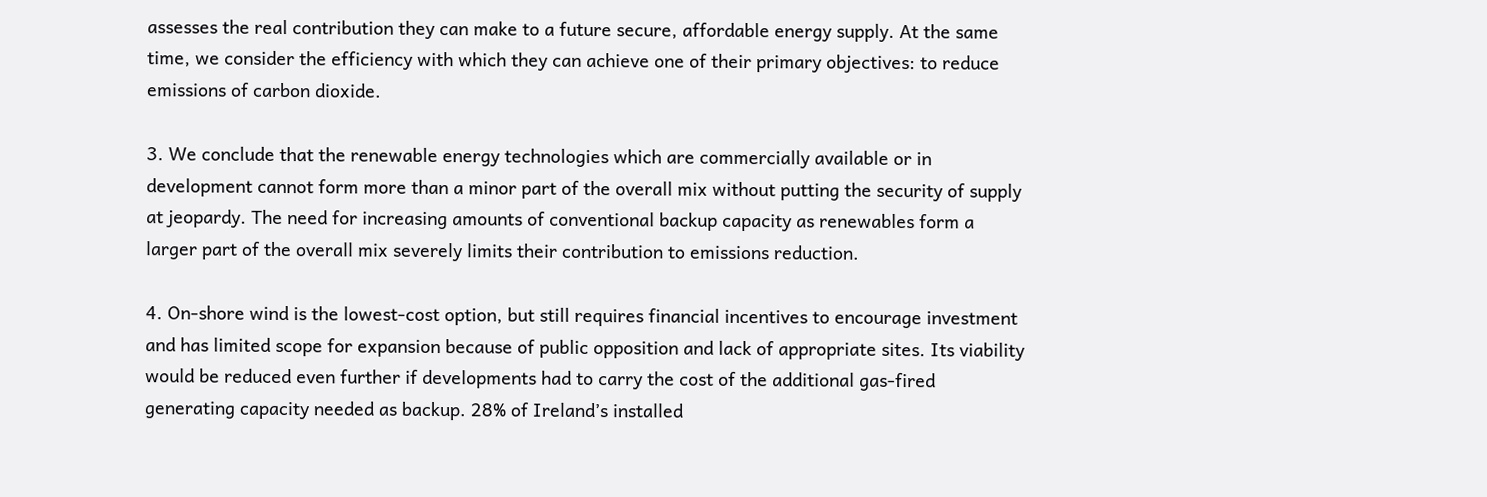assesses the real contribution they can make to a future secure, affordable energy supply. At the same time, we consider the efficiency with which they can achieve one of their primary objectives: to reduce emissions of carbon dioxide.

3. We conclude that the renewable energy technologies which are commercially available or in development cannot form more than a minor part of the overall mix without putting the security of supply at jeopardy. The need for increasing amounts of conventional backup capacity as renewables form a larger part of the overall mix severely limits their contribution to emissions reduction.

4. On-shore wind is the lowest-cost option, but still requires financial incentives to encourage investment and has limited scope for expansion because of public opposition and lack of appropriate sites. Its viability would be reduced even further if developments had to carry the cost of the additional gas-fired generating capacity needed as backup. 28% of Ireland’s installed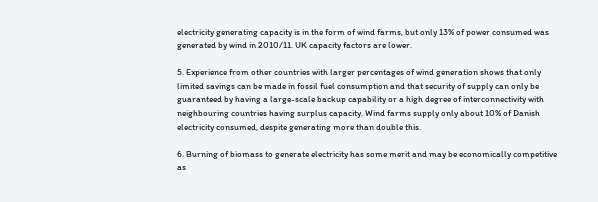electricity generating capacity is in the form of wind farms, but only 13% of power consumed was generated by wind in 2010/11. UK capacity factors are lower.

5. Experience from other countries with larger percentages of wind generation shows that only limited savings can be made in fossil fuel consumption and that security of supply can only be guaranteed by having a large-scale backup capability or a high degree of interconnectivity with neighbouring countries having surplus capacity. Wind farms supply only about 10% of Danish electricity consumed, despite generating more than double this.

6. Burning of biomass to generate electricity has some merit and may be economically competitive as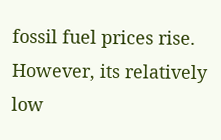fossil fuel prices rise. However, its relatively low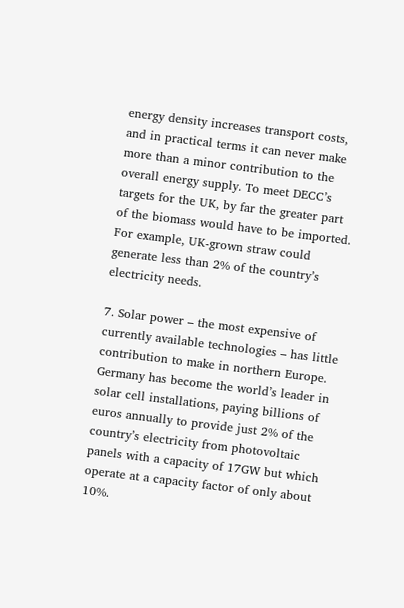energy density increases transport costs, and in practical terms it can never make more than a minor contribution to the overall energy supply. To meet DECC’s targets for the UK, by far the greater part of the biomass would have to be imported. For example, UK-grown straw could generate less than 2% of the country’s electricity needs.

7. Solar power – the most expensive of currently available technologies – has little contribution to make in northern Europe. Germany has become the world’s leader in solar cell installations, paying billions of euros annually to provide just 2% of the country’s electricity from photovoltaic panels with a capacity of 17GW but which operate at a capacity factor of only about 10%.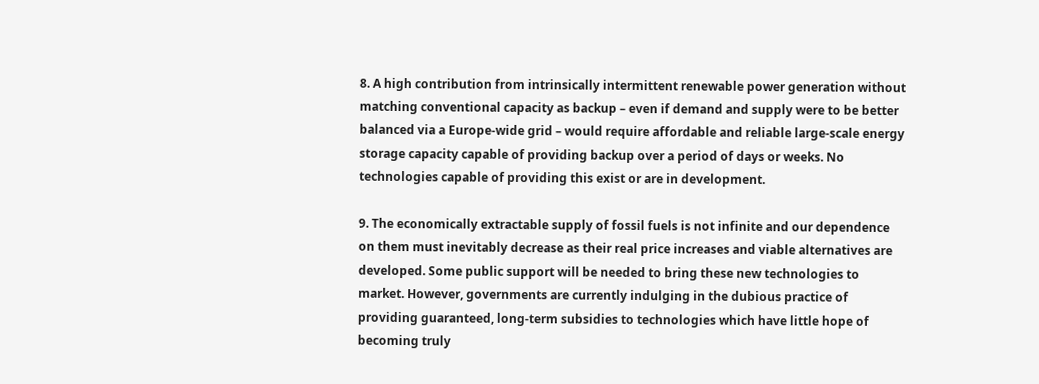8. A high contribution from intrinsically intermittent renewable power generation without matching conventional capacity as backup – even if demand and supply were to be better balanced via a Europe-wide grid – would require affordable and reliable large-scale energy storage capacity capable of providing backup over a period of days or weeks. No technologies capable of providing this exist or are in development.

9. The economically extractable supply of fossil fuels is not infinite and our dependence on them must inevitably decrease as their real price increases and viable alternatives are developed. Some public support will be needed to bring these new technologies to market. However, governments are currently indulging in the dubious practice of providing guaranteed, long-term subsidies to technologies which have little hope of becoming truly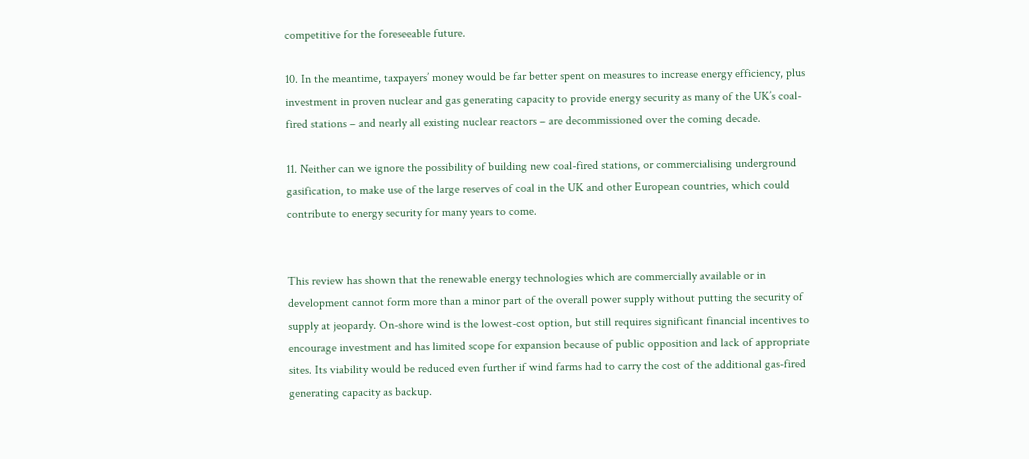competitive for the foreseeable future.

10. In the meantime, taxpayers’ money would be far better spent on measures to increase energy efficiency, plus investment in proven nuclear and gas generating capacity to provide energy security as many of the UK’s coal-fired stations – and nearly all existing nuclear reactors – are decommissioned over the coming decade.

11. Neither can we ignore the possibility of building new coal-fired stations, or commercialising underground gasification, to make use of the large reserves of coal in the UK and other European countries, which could contribute to energy security for many years to come.


This review has shown that the renewable energy technologies which are commercially available or in development cannot form more than a minor part of the overall power supply without putting the security of supply at jeopardy. On-shore wind is the lowest-cost option, but still requires significant financial incentives to encourage investment and has limited scope for expansion because of public opposition and lack of appropriate sites. Its viability would be reduced even further if wind farms had to carry the cost of the additional gas-fired generating capacity as backup.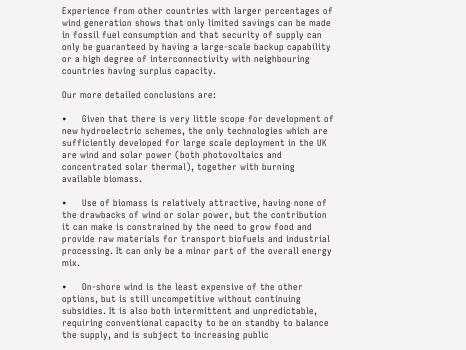Experience from other countries with larger percentages of wind generation shows that only limited savings can be made in fossil fuel consumption and that security of supply can only be guaranteed by having a large-scale backup capability or a high degree of interconnectivity with neighbouring countries having surplus capacity.

Our more detailed conclusions are:

•     Given that there is very little scope for development of new hydroelectric schemes, the only technologies which are sufficiently developed for large scale deployment in the UK are wind and solar power (both photovoltaics and concentrated solar thermal), together with burning available biomass.

•     Use of biomass is relatively attractive, having none of the drawbacks of wind or solar power, but the contribution it can make is constrained by the need to grow food and provide raw materials for transport biofuels and industrial processing. It can only be a minor part of the overall energy mix.

•     On-shore wind is the least expensive of the other options, but is still uncompetitive without continuing subsidies. It is also both intermittent and unpredictable, requiring conventional capacity to be on standby to balance the supply, and is subject to increasing public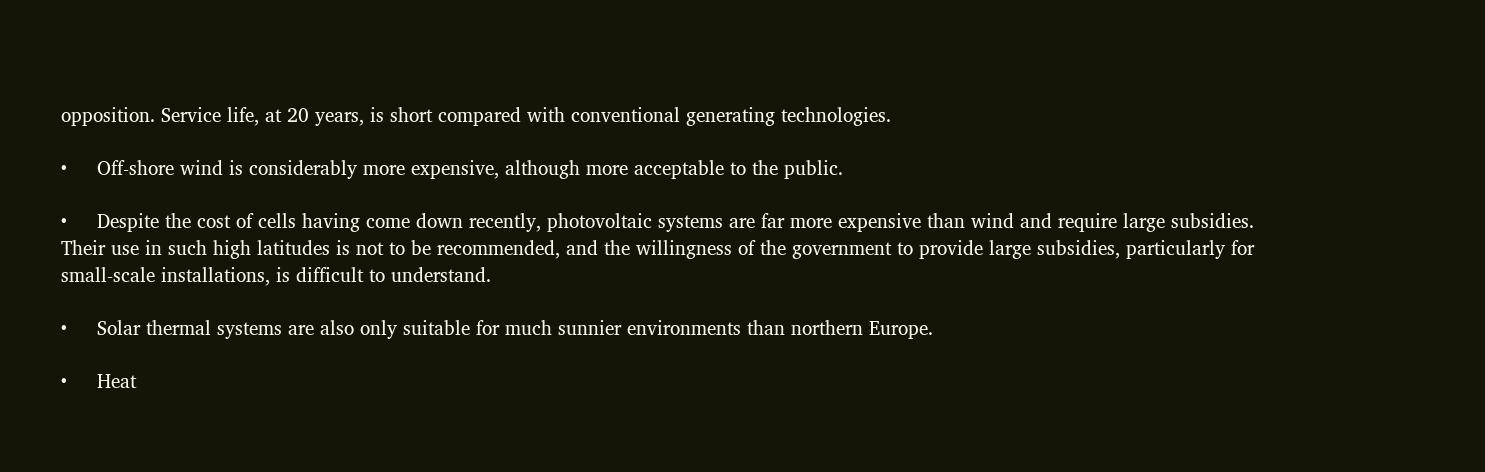opposition. Service life, at 20 years, is short compared with conventional generating technologies.

•     Off-shore wind is considerably more expensive, although more acceptable to the public.

•     Despite the cost of cells having come down recently, photovoltaic systems are far more expensive than wind and require large subsidies. Their use in such high latitudes is not to be recommended, and the willingness of the government to provide large subsidies, particularly for small-scale installations, is difficult to understand.

•     Solar thermal systems are also only suitable for much sunnier environments than northern Europe.

•     Heat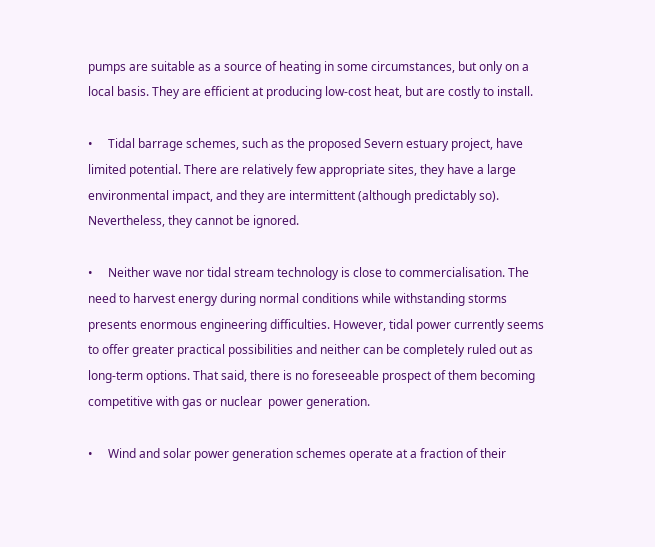pumps are suitable as a source of heating in some circumstances, but only on a local basis. They are efficient at producing low-cost heat, but are costly to install.

•     Tidal barrage schemes, such as the proposed Severn estuary project, have limited potential. There are relatively few appropriate sites, they have a large environmental impact, and they are intermittent (although predictably so). Nevertheless, they cannot be ignored.

•     Neither wave nor tidal stream technology is close to commercialisation. The need to harvest energy during normal conditions while withstanding storms presents enormous engineering difficulties. However, tidal power currently seems to offer greater practical possibilities and neither can be completely ruled out as long-term options. That said, there is no foreseeable prospect of them becoming competitive with gas or nuclear  power generation.

•     Wind and solar power generation schemes operate at a fraction of their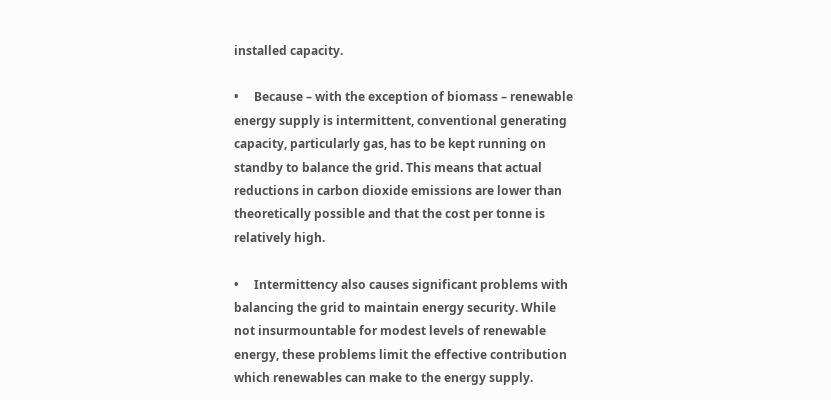installed capacity.

•     Because – with the exception of biomass – renewable energy supply is intermittent, conventional generating capacity, particularly gas, has to be kept running on standby to balance the grid. This means that actual reductions in carbon dioxide emissions are lower than theoretically possible and that the cost per tonne is relatively high.

•     Intermittency also causes significant problems with balancing the grid to maintain energy security. While not insurmountable for modest levels of renewable energy, these problems limit the effective contribution which renewables can make to the energy supply.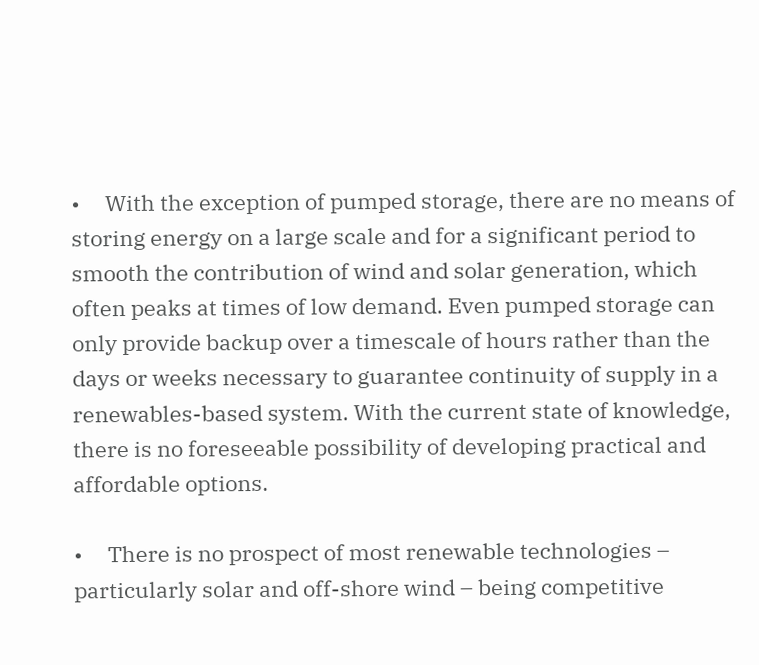•     With the exception of pumped storage, there are no means of storing energy on a large scale and for a significant period to smooth the contribution of wind and solar generation, which often peaks at times of low demand. Even pumped storage can only provide backup over a timescale of hours rather than the days or weeks necessary to guarantee continuity of supply in a renewables-based system. With the current state of knowledge, there is no foreseeable possibility of developing practical and affordable options.

•     There is no prospect of most renewable technologies – particularly solar and off-shore wind – being competitive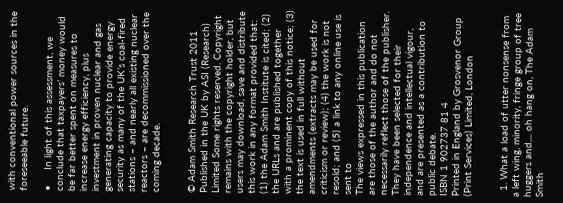with conventional power sources in the foreseeable future.

•     In light of this assessment, we conclude that taxpayers’ money would be far better spent on measures to increase energy efficiency, plus investment in proven nuclear and gas generating capacity to provide energy security as many of the UK’s coal-fired stations – and nearly all existing nuclear reactors – are decommissioned over the coming decade.


© Adam Smith Research Trust 2011
Published in the UK by ASI (Research) Limited Some rights reserved. Copyright remains with the copyright holder, but users may download, save and distribute this work in any format provided that: (1) the Adam Smith Institute is cited; (2) the URLs and are published together with a prominent copy of this notice; (3) the text is used in full without amendments (extracts may be used for criticism or review); (4) the work is not resold; and (5) a link to any online use is sent to
The views expressed in this publication are those of the author and do not necessarily reflect those of the publisher. They have been selected for their independence and intellectual vigour, and are presented as a contribution to public debate.
ISBN 1 902737 81 4
Printed in England by Grosvenor Group (Print Services) Limited, London


  1. What a load of utter nonsense from a left wing, minority, fringe group of tree huggers and.... oh hang on, The Adam Smith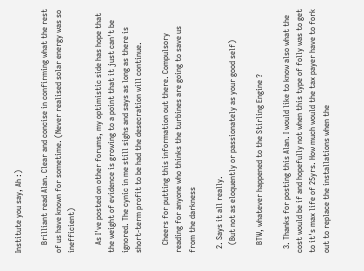Institute you say, Ah :)

    Brilliant read Alan. Clear and concise in confirming what the rest of us have known for sometime. (Never realised solar energy was so inefficient)

    As I've posted on other forums, my optimistic side has hope that the weight of evidence is growing to a point that it just can't be ignored. The cynic in me still sighs and says as long as there is short-term profit to be had the desecration will continue.

    Cheers for putting this information out there. Compulsory reading for anyone who thinks the turbines are going to save us from the darkness

  2. Says it all really.
    (But not as eloquently or passionately as your good self)

    BTW, whatever happened to the Stirling Engine ?

  3. Thanks for posting this Alan. I would like to know also what the cost would be if and hopefully not when this type of folly was to get to it's max life of 25yrs. How much would the tax payer have to fork out to replace the installations when the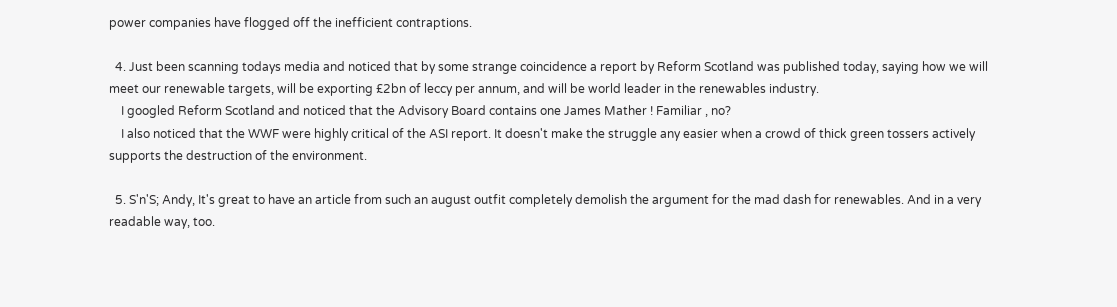power companies have flogged off the inefficient contraptions.

  4. Just been scanning todays media and noticed that by some strange coincidence a report by Reform Scotland was published today, saying how we will meet our renewable targets, will be exporting £2bn of leccy per annum, and will be world leader in the renewables industry.
    I googled Reform Scotland and noticed that the Advisory Board contains one James Mather ! Familiar , no?
    I also noticed that the WWF were highly critical of the ASI report. It doesn't make the struggle any easier when a crowd of thick green tossers actively supports the destruction of the environment.

  5. S'n'S; Andy, It's great to have an article from such an august outfit completely demolish the argument for the mad dash for renewables. And in a very readable way, too.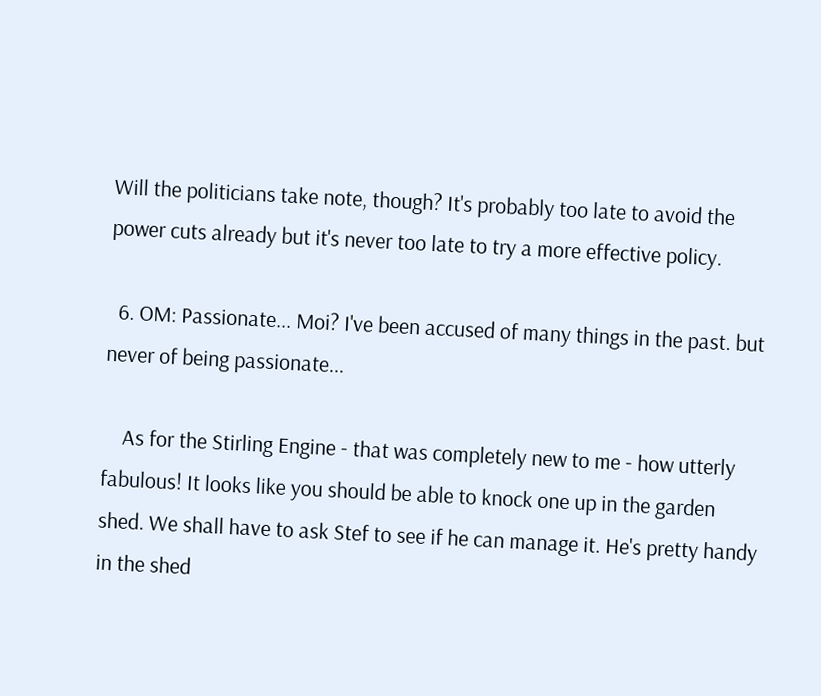Will the politicians take note, though? It's probably too late to avoid the power cuts already but it's never too late to try a more effective policy.

  6. OM: Passionate... Moi? I've been accused of many things in the past. but never of being passionate...

    As for the Stirling Engine - that was completely new to me - how utterly fabulous! It looks like you should be able to knock one up in the garden shed. We shall have to ask Stef to see if he can manage it. He's pretty handy in the shed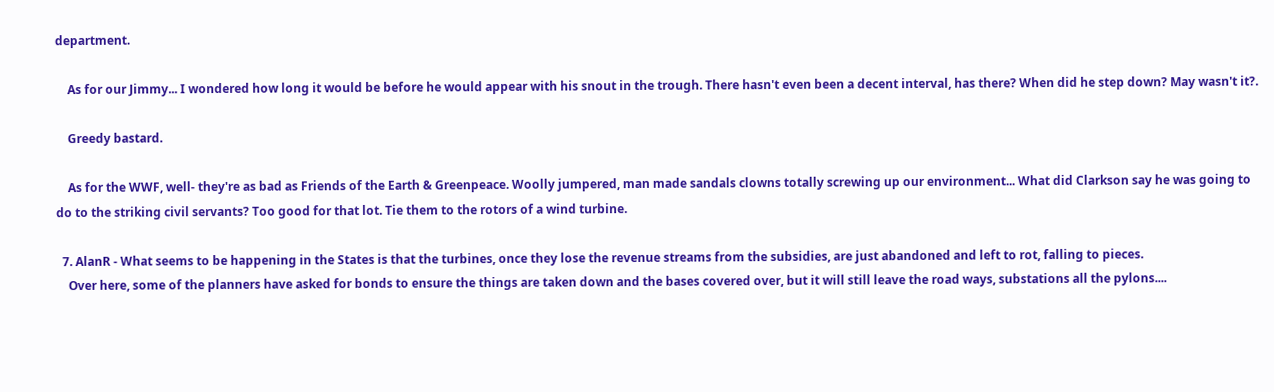department.

    As for our Jimmy... I wondered how long it would be before he would appear with his snout in the trough. There hasn't even been a decent interval, has there? When did he step down? May wasn't it?.

    Greedy bastard.

    As for the WWF, well- they're as bad as Friends of the Earth & Greenpeace. Woolly jumpered, man made sandals clowns totally screwing up our environment... What did Clarkson say he was going to do to the striking civil servants? Too good for that lot. Tie them to the rotors of a wind turbine.

  7. AlanR - What seems to be happening in the States is that the turbines, once they lose the revenue streams from the subsidies, are just abandoned and left to rot, falling to pieces.
    Over here, some of the planners have asked for bonds to ensure the things are taken down and the bases covered over, but it will still leave the road ways, substations all the pylons....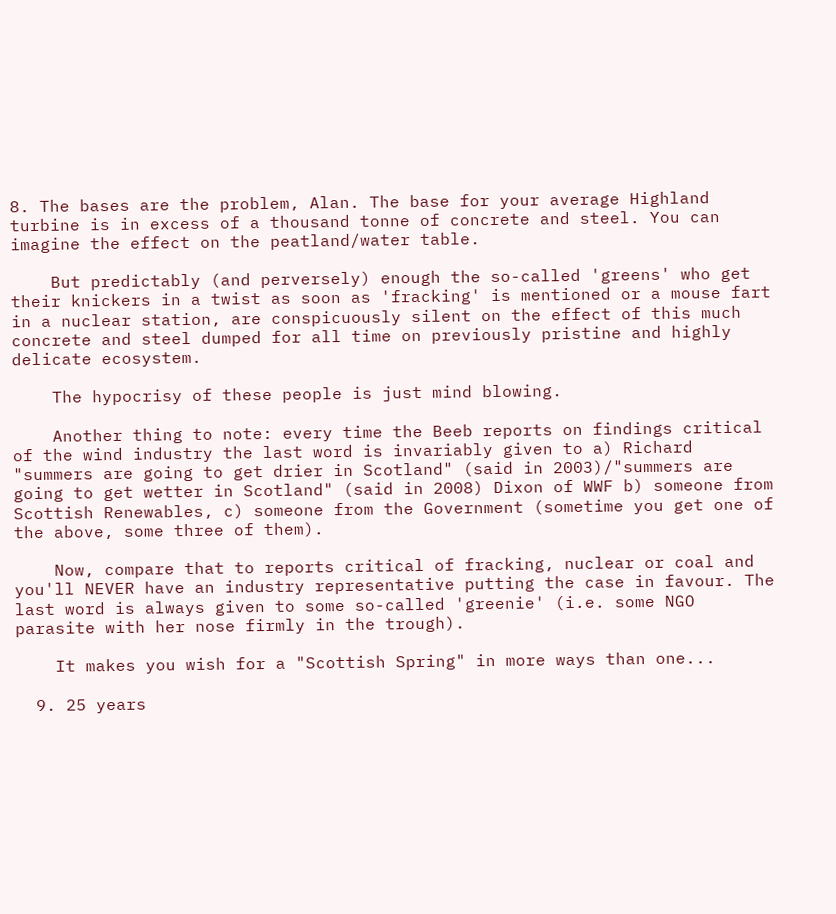8. The bases are the problem, Alan. The base for your average Highland turbine is in excess of a thousand tonne of concrete and steel. You can imagine the effect on the peatland/water table.

    But predictably (and perversely) enough the so-called 'greens' who get their knickers in a twist as soon as 'fracking' is mentioned or a mouse fart in a nuclear station, are conspicuously silent on the effect of this much concrete and steel dumped for all time on previously pristine and highly delicate ecosystem.

    The hypocrisy of these people is just mind blowing.

    Another thing to note: every time the Beeb reports on findings critical of the wind industry the last word is invariably given to a) Richard "summers are going to get drier in Scotland" (said in 2003)/"summers are going to get wetter in Scotland" (said in 2008) Dixon of WWF b) someone from Scottish Renewables, c) someone from the Government (sometime you get one of the above, some three of them).

    Now, compare that to reports critical of fracking, nuclear or coal and you'll NEVER have an industry representative putting the case in favour. The last word is always given to some so-called 'greenie' (i.e. some NGO parasite with her nose firmly in the trough).

    It makes you wish for a "Scottish Spring" in more ways than one...

  9. 25 years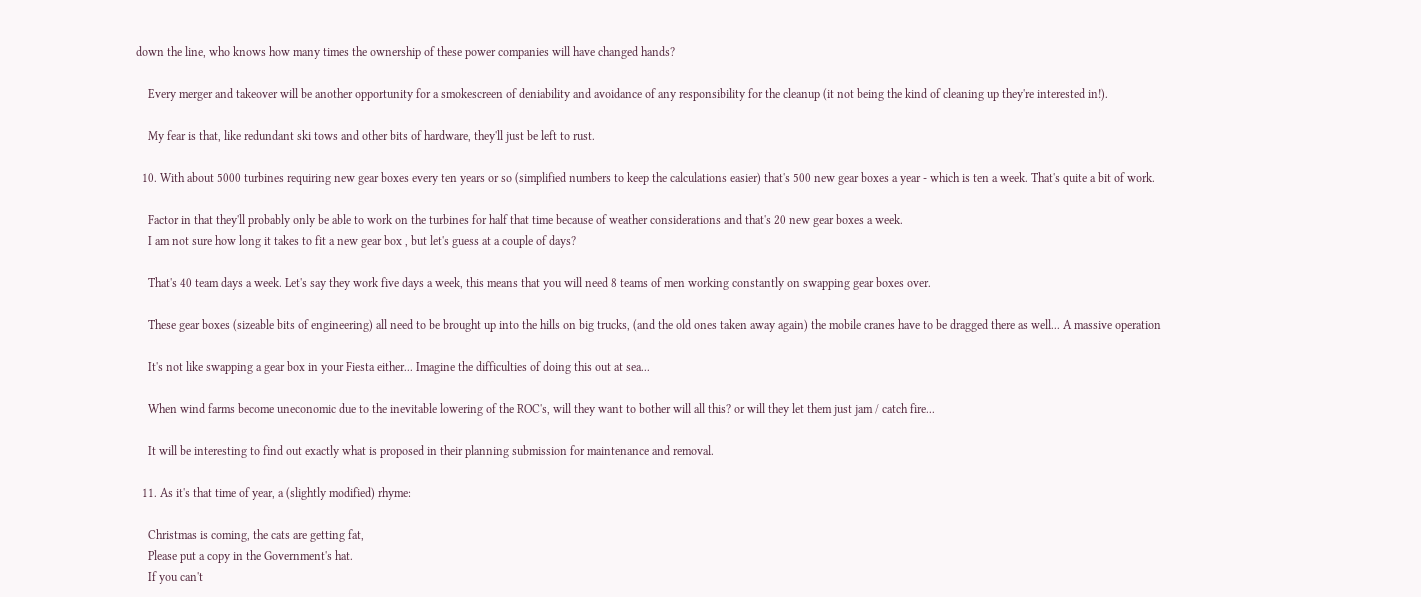down the line, who knows how many times the ownership of these power companies will have changed hands?

    Every merger and takeover will be another opportunity for a smokescreen of deniability and avoidance of any responsibility for the cleanup (it not being the kind of cleaning up they're interested in!).

    My fear is that, like redundant ski tows and other bits of hardware, they'll just be left to rust.

  10. With about 5000 turbines requiring new gear boxes every ten years or so (simplified numbers to keep the calculations easier) that's 500 new gear boxes a year - which is ten a week. That's quite a bit of work.

    Factor in that they'll probably only be able to work on the turbines for half that time because of weather considerations and that's 20 new gear boxes a week.
    I am not sure how long it takes to fit a new gear box , but let's guess at a couple of days?

    That's 40 team days a week. Let's say they work five days a week, this means that you will need 8 teams of men working constantly on swapping gear boxes over.

    These gear boxes (sizeable bits of engineering) all need to be brought up into the hills on big trucks, (and the old ones taken away again) the mobile cranes have to be dragged there as well... A massive operation

    It's not like swapping a gear box in your Fiesta either... Imagine the difficulties of doing this out at sea...

    When wind farms become uneconomic due to the inevitable lowering of the ROC's, will they want to bother will all this? or will they let them just jam / catch fire...

    It will be interesting to find out exactly what is proposed in their planning submission for maintenance and removal.

  11. As it's that time of year, a (slightly modified) rhyme:

    Christmas is coming, the cats are getting fat,
    Please put a copy in the Government's hat.
    If you can't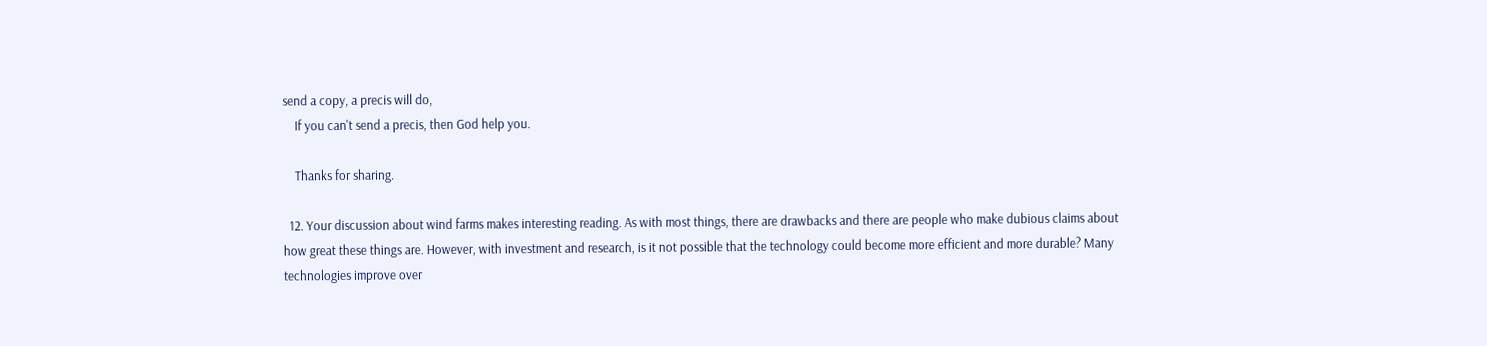send a copy, a precis will do,
    If you can't send a precis, then God help you.

    Thanks for sharing.

  12. Your discussion about wind farms makes interesting reading. As with most things, there are drawbacks and there are people who make dubious claims about how great these things are. However, with investment and research, is it not possible that the technology could become more efficient and more durable? Many technologies improve over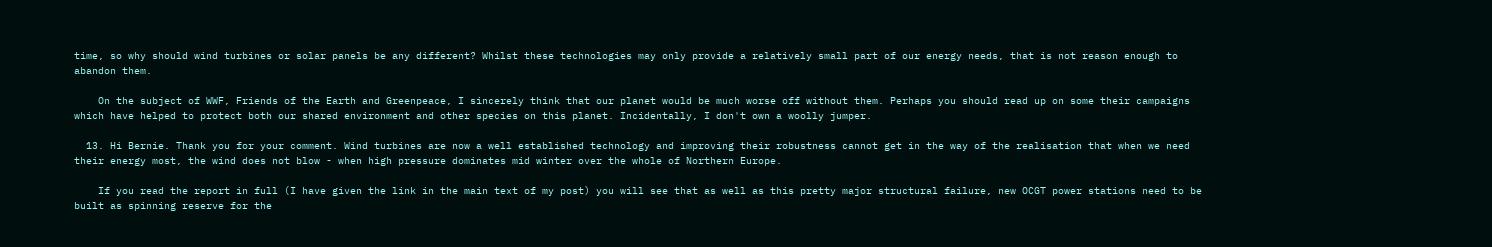time, so why should wind turbines or solar panels be any different? Whilst these technologies may only provide a relatively small part of our energy needs, that is not reason enough to abandon them.

    On the subject of WWF, Friends of the Earth and Greenpeace, I sincerely think that our planet would be much worse off without them. Perhaps you should read up on some their campaigns which have helped to protect both our shared environment and other species on this planet. Incidentally, I don't own a woolly jumper.

  13. Hi Bernie. Thank you for your comment. Wind turbines are now a well established technology and improving their robustness cannot get in the way of the realisation that when we need their energy most, the wind does not blow - when high pressure dominates mid winter over the whole of Northern Europe.

    If you read the report in full (I have given the link in the main text of my post) you will see that as well as this pretty major structural failure, new OCGT power stations need to be built as spinning reserve for the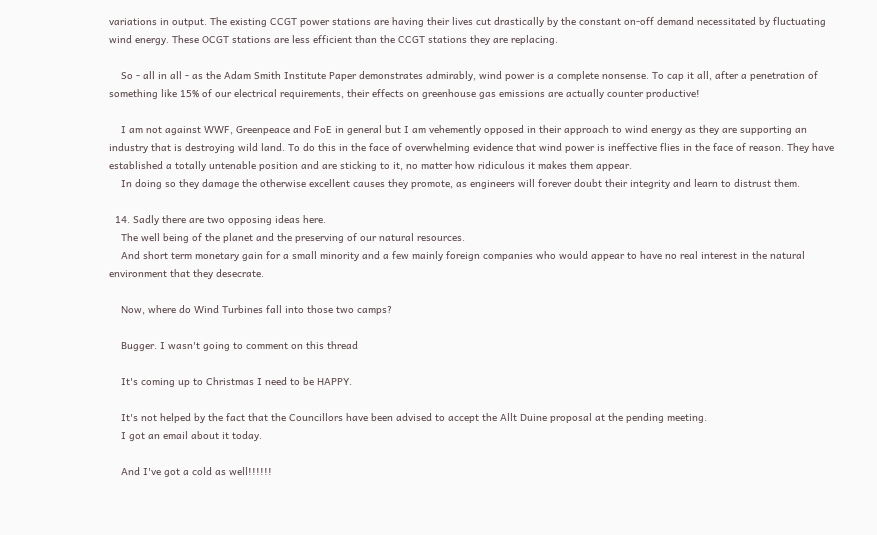variations in output. The existing CCGT power stations are having their lives cut drastically by the constant on-off demand necessitated by fluctuating wind energy. These OCGT stations are less efficient than the CCGT stations they are replacing.

    So - all in all - as the Adam Smith Institute Paper demonstrates admirably, wind power is a complete nonsense. To cap it all, after a penetration of something like 15% of our electrical requirements, their effects on greenhouse gas emissions are actually counter productive!

    I am not against WWF, Greenpeace and FoE in general but I am vehemently opposed in their approach to wind energy as they are supporting an industry that is destroying wild land. To do this in the face of overwhelming evidence that wind power is ineffective flies in the face of reason. They have established a totally untenable position and are sticking to it, no matter how ridiculous it makes them appear.
    In doing so they damage the otherwise excellent causes they promote, as engineers will forever doubt their integrity and learn to distrust them.

  14. Sadly there are two opposing ideas here.
    The well being of the planet and the preserving of our natural resources.
    And short term monetary gain for a small minority and a few mainly foreign companies who would appear to have no real interest in the natural environment that they desecrate.

    Now, where do Wind Turbines fall into those two camps?

    Bugger. I wasn't going to comment on this thread

    It's coming up to Christmas I need to be HAPPY.

    It's not helped by the fact that the Councillors have been advised to accept the Allt Duine proposal at the pending meeting.
    I got an email about it today.

    And I've got a cold as well!!!!!!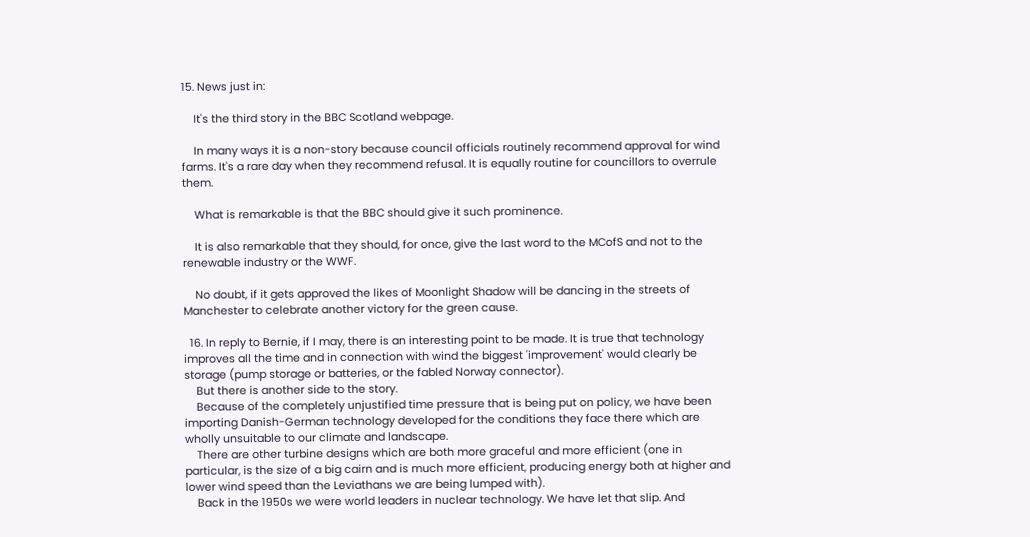15. News just in:

    It's the third story in the BBC Scotland webpage.

    In many ways it is a non-story because council officials routinely recommend approval for wind farms. It's a rare day when they recommend refusal. It is equally routine for councillors to overrule them.

    What is remarkable is that the BBC should give it such prominence.

    It is also remarkable that they should, for once, give the last word to the MCofS and not to the renewable industry or the WWF.

    No doubt, if it gets approved the likes of Moonlight Shadow will be dancing in the streets of Manchester to celebrate another victory for the green cause.

  16. In reply to Bernie, if I may, there is an interesting point to be made. It is true that technology improves all the time and in connection with wind the biggest 'improvement' would clearly be storage (pump storage or batteries, or the fabled Norway connector).
    But there is another side to the story.
    Because of the completely unjustified time pressure that is being put on policy, we have been importing Danish-German technology developed for the conditions they face there which are wholly unsuitable to our climate and landscape.
    There are other turbine designs which are both more graceful and more efficient (one in particular, is the size of a big cairn and is much more efficient, producing energy both at higher and lower wind speed than the Leviathans we are being lumped with).
    Back in the 1950s we were world leaders in nuclear technology. We have let that slip. And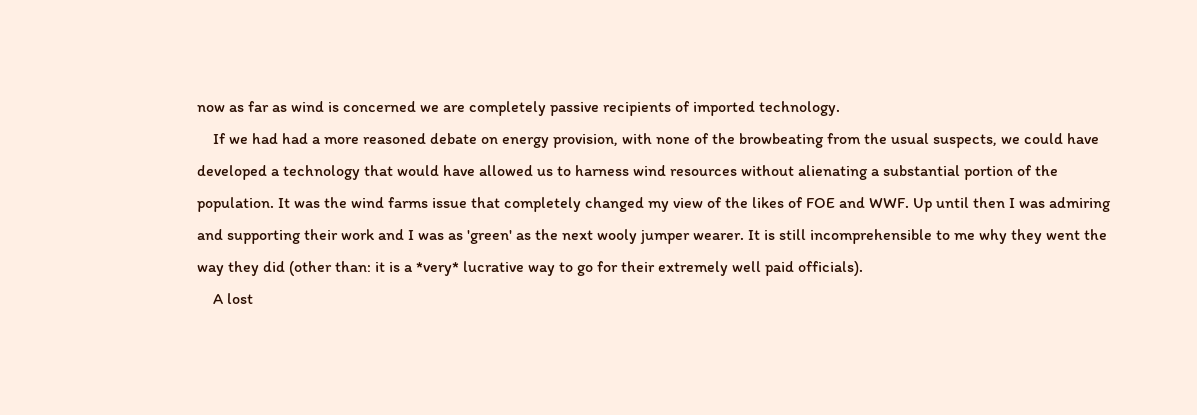now as far as wind is concerned we are completely passive recipients of imported technology.
    If we had had a more reasoned debate on energy provision, with none of the browbeating from the usual suspects, we could have developed a technology that would have allowed us to harness wind resources without alienating a substantial portion of the population. It was the wind farms issue that completely changed my view of the likes of FOE and WWF. Up until then I was admiring and supporting their work and I was as 'green' as the next wooly jumper wearer. It is still incomprehensible to me why they went the way they did (other than: it is a *very* lucrative way to go for their extremely well paid officials).
    A lost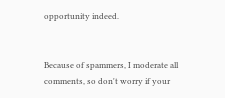opportunity indeed.


Because of spammers, I moderate all comments, so don't worry if your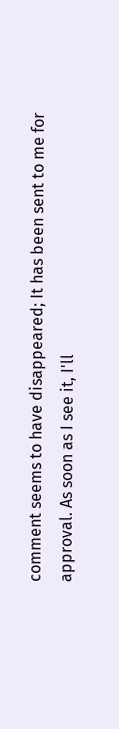comment seems to have disappeared; It has been sent to me for approval. As soon as I see it, I'll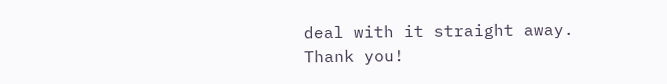deal with it straight away.
Thank you!